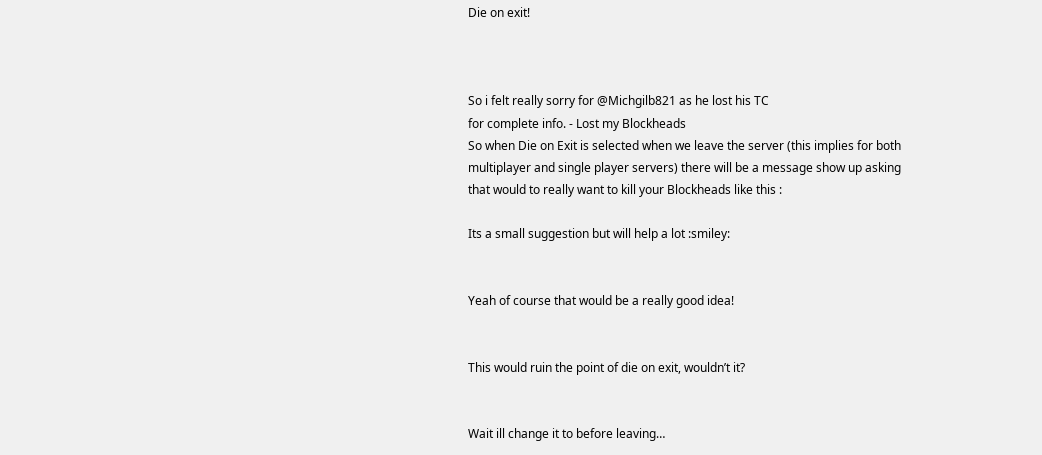Die on exit!



So i felt really sorry for @Michgilb821 as he lost his TC
for complete info. - Lost my Blockheads
So when Die on Exit is selected when we leave the server (this implies for both multiplayer and single player servers) there will be a message show up asking that would to really want to kill your Blockheads like this :

Its a small suggestion but will help a lot :smiley:


Yeah of course that would be a really good idea!


This would ruin the point of die on exit, wouldn’t it?


Wait ill change it to before leaving…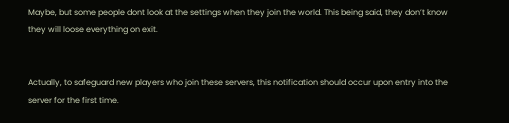Maybe, but some people dont look at the settings when they join the world. This being said, they don’t know they will loose everything on exit.


Actually, to safeguard new players who join these servers, this notification should occur upon entry into the server for the first time.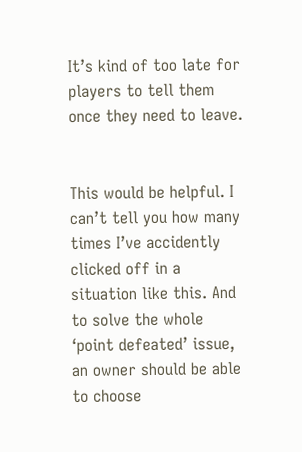It’s kind of too late for players to tell them once they need to leave.


This would be helpful. I can’t tell you how many times I’ve accidently clicked off in a situation like this. And to solve the whole ‘point defeated’ issue, an owner should be able to choose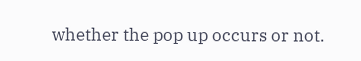whether the pop up occurs or not.